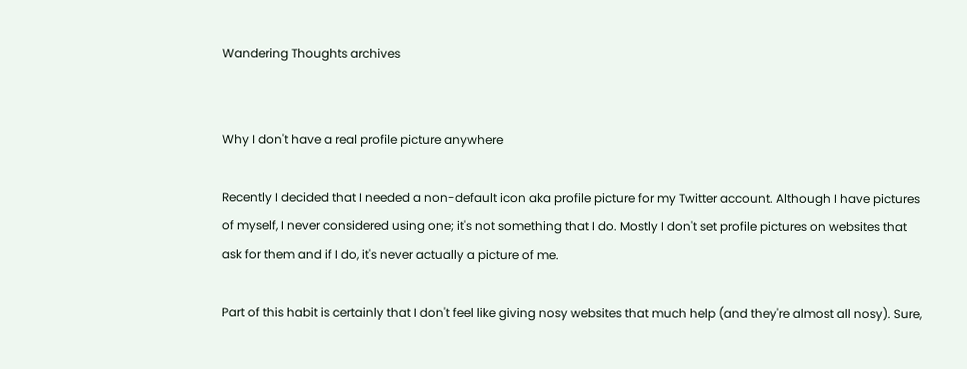Wandering Thoughts archives


Why I don't have a real profile picture anywhere

Recently I decided that I needed a non-default icon aka profile picture for my Twitter account. Although I have pictures of myself, I never considered using one; it's not something that I do. Mostly I don't set profile pictures on websites that ask for them and if I do, it's never actually a picture of me.

Part of this habit is certainly that I don't feel like giving nosy websites that much help (and they're almost all nosy). Sure,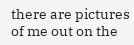there are pictures of me out on the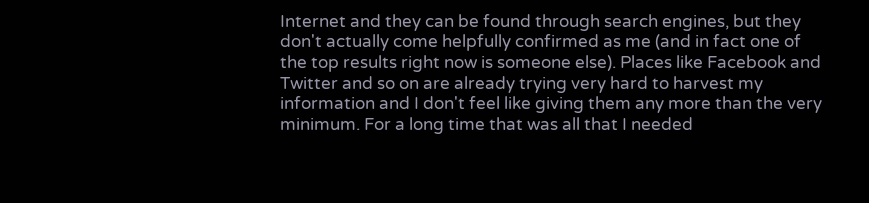Internet and they can be found through search engines, but they don't actually come helpfully confirmed as me (and in fact one of the top results right now is someone else). Places like Facebook and Twitter and so on are already trying very hard to harvest my information and I don't feel like giving them any more than the very minimum. For a long time that was all that I needed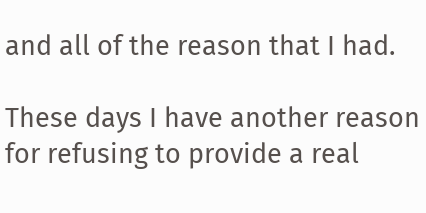and all of the reason that I had.

These days I have another reason for refusing to provide a real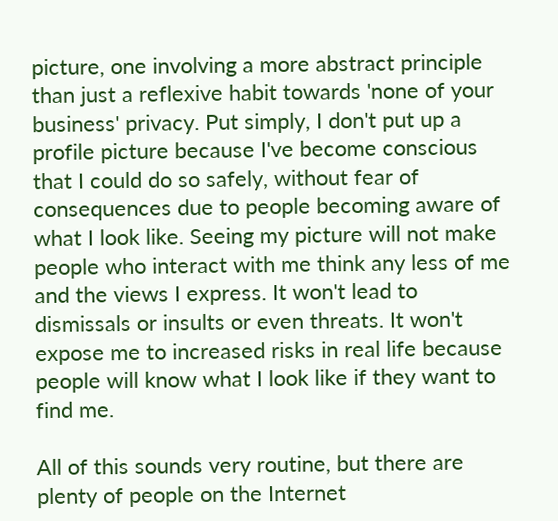picture, one involving a more abstract principle than just a reflexive habit towards 'none of your business' privacy. Put simply, I don't put up a profile picture because I've become conscious that I could do so safely, without fear of consequences due to people becoming aware of what I look like. Seeing my picture will not make people who interact with me think any less of me and the views I express. It won't lead to dismissals or insults or even threats. It won't expose me to increased risks in real life because people will know what I look like if they want to find me.

All of this sounds very routine, but there are plenty of people on the Internet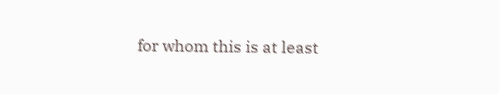for whom this is at least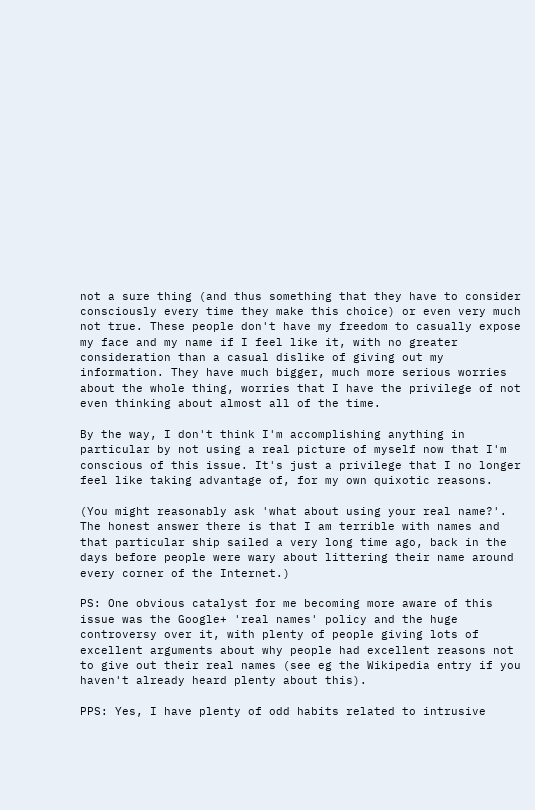not a sure thing (and thus something that they have to consider consciously every time they make this choice) or even very much not true. These people don't have my freedom to casually expose my face and my name if I feel like it, with no greater consideration than a casual dislike of giving out my information. They have much bigger, much more serious worries about the whole thing, worries that I have the privilege of not even thinking about almost all of the time.

By the way, I don't think I'm accomplishing anything in particular by not using a real picture of myself now that I'm conscious of this issue. It's just a privilege that I no longer feel like taking advantage of, for my own quixotic reasons.

(You might reasonably ask 'what about using your real name?'. The honest answer there is that I am terrible with names and that particular ship sailed a very long time ago, back in the days before people were wary about littering their name around every corner of the Internet.)

PS: One obvious catalyst for me becoming more aware of this issue was the Google+ 'real names' policy and the huge controversy over it, with plenty of people giving lots of excellent arguments about why people had excellent reasons not to give out their real names (see eg the Wikipedia entry if you haven't already heard plenty about this).

PPS: Yes, I have plenty of odd habits related to intrusive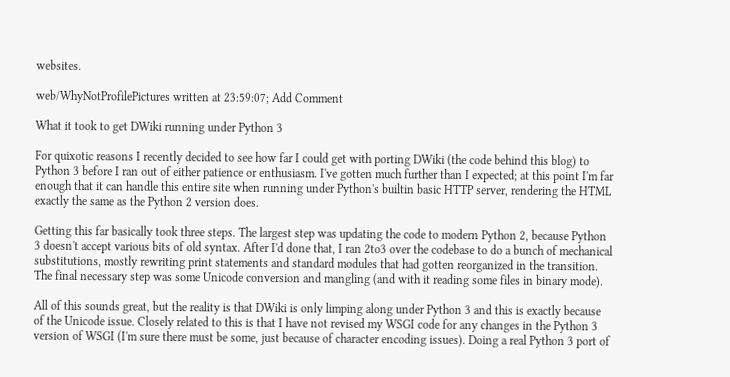websites.

web/WhyNotProfilePictures written at 23:59:07; Add Comment

What it took to get DWiki running under Python 3

For quixotic reasons I recently decided to see how far I could get with porting DWiki (the code behind this blog) to Python 3 before I ran out of either patience or enthusiasm. I've gotten much further than I expected; at this point I'm far enough that it can handle this entire site when running under Python's builtin basic HTTP server, rendering the HTML exactly the same as the Python 2 version does.

Getting this far basically took three steps. The largest step was updating the code to modern Python 2, because Python 3 doesn't accept various bits of old syntax. After I'd done that, I ran 2to3 over the codebase to do a bunch of mechanical substitutions, mostly rewriting print statements and standard modules that had gotten reorganized in the transition. The final necessary step was some Unicode conversion and mangling (and with it reading some files in binary mode).

All of this sounds great, but the reality is that DWiki is only limping along under Python 3 and this is exactly because of the Unicode issue. Closely related to this is that I have not revised my WSGI code for any changes in the Python 3 version of WSGI (I'm sure there must be some, just because of character encoding issues). Doing a real Python 3 port of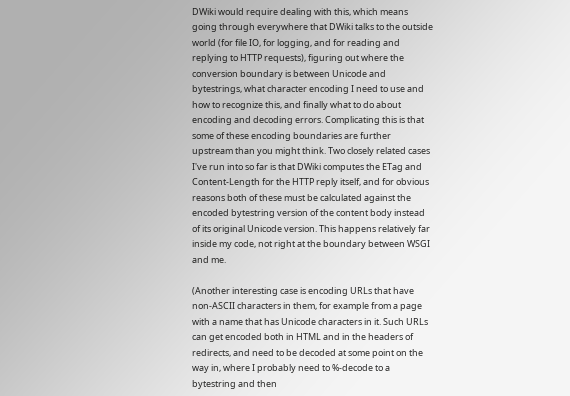DWiki would require dealing with this, which means going through everywhere that DWiki talks to the outside world (for file IO, for logging, and for reading and replying to HTTP requests), figuring out where the conversion boundary is between Unicode and bytestrings, what character encoding I need to use and how to recognize this, and finally what to do about encoding and decoding errors. Complicating this is that some of these encoding boundaries are further upstream than you might think. Two closely related cases I've run into so far is that DWiki computes the ETag and Content-Length for the HTTP reply itself, and for obvious reasons both of these must be calculated against the encoded bytestring version of the content body instead of its original Unicode version. This happens relatively far inside my code, not right at the boundary between WSGI and me.

(Another interesting case is encoding URLs that have non-ASCII characters in them, for example from a page with a name that has Unicode characters in it. Such URLs can get encoded both in HTML and in the headers of redirects, and need to be decoded at some point on the way in, where I probably need to %-decode to a bytestring and then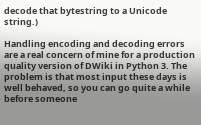decode that bytestring to a Unicode string.)

Handling encoding and decoding errors are a real concern of mine for a production quality version of DWiki in Python 3. The problem is that most input these days is well behaved, so you can go quite a while before someone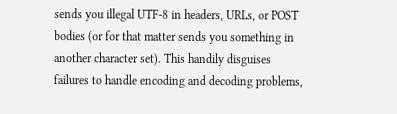sends you illegal UTF-8 in headers, URLs, or POST bodies (or for that matter sends you something in another character set). This handily disguises failures to handle encoding and decoding problems,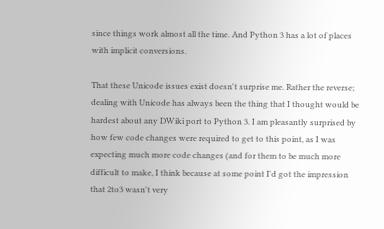since things work almost all the time. And Python 3 has a lot of places with implicit conversions.

That these Unicode issues exist doesn't surprise me. Rather the reverse; dealing with Unicode has always been the thing that I thought would be hardest about any DWiki port to Python 3. I am pleasantly surprised by how few code changes were required to get to this point, as I was expecting much more code changes (and for them to be much more difficult to make, I think because at some point I'd got the impression that 2to3 wasn't very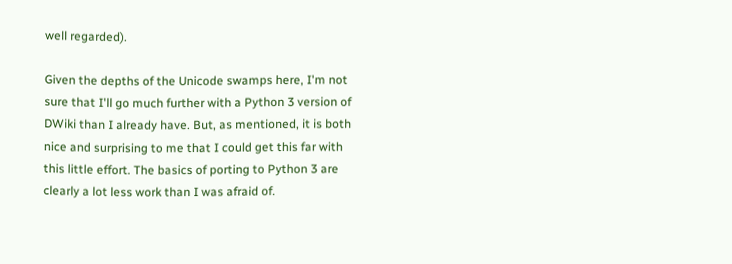well regarded).

Given the depths of the Unicode swamps here, I'm not sure that I'll go much further with a Python 3 version of DWiki than I already have. But, as mentioned, it is both nice and surprising to me that I could get this far with this little effort. The basics of porting to Python 3 are clearly a lot less work than I was afraid of.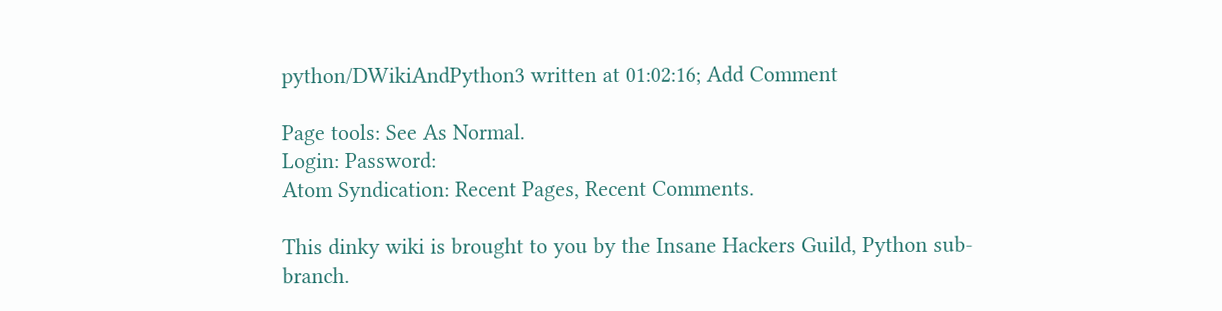python/DWikiAndPython3 written at 01:02:16; Add Comment

Page tools: See As Normal.
Login: Password:
Atom Syndication: Recent Pages, Recent Comments.

This dinky wiki is brought to you by the Insane Hackers Guild, Python sub-branch.